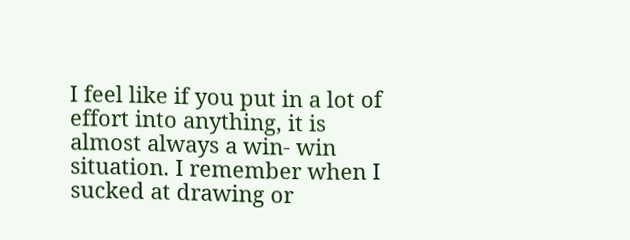I feel like if you put in a lot of effort into anything, it is almost always a win- win situation. I remember when I sucked at drawing or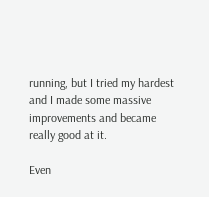running, but I tried my hardest and I made some massive improvements and became really good at it.

Even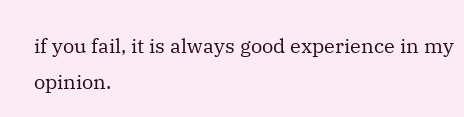if you fail, it is always good experience in my opinion.